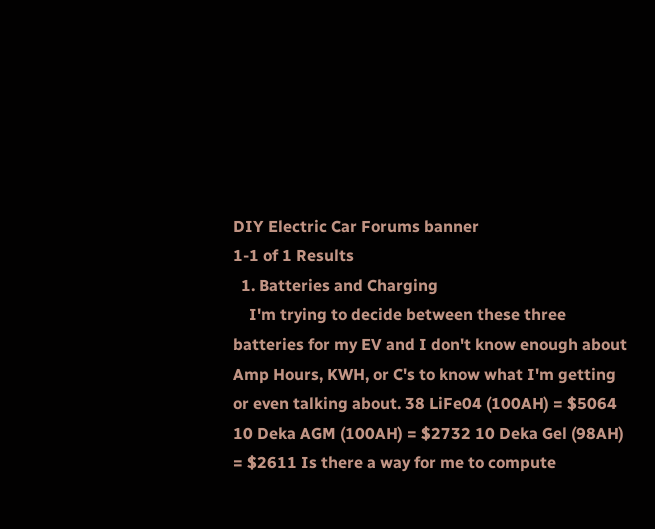DIY Electric Car Forums banner
1-1 of 1 Results
  1. Batteries and Charging
    I'm trying to decide between these three batteries for my EV and I don't know enough about Amp Hours, KWH, or C's to know what I'm getting or even talking about. 38 LiFe04 (100AH) = $5064 10 Deka AGM (100AH) = $2732 10 Deka Gel (98AH) = $2611 Is there a way for me to compute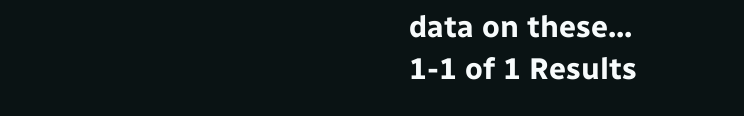data on these...
1-1 of 1 Results